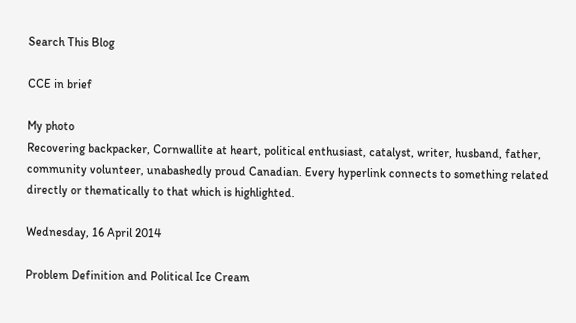Search This Blog

CCE in brief

My photo
Recovering backpacker, Cornwallite at heart, political enthusiast, catalyst, writer, husband, father, community volunteer, unabashedly proud Canadian. Every hyperlink connects to something related directly or thematically to that which is highlighted.

Wednesday, 16 April 2014

Problem Definition and Political Ice Cream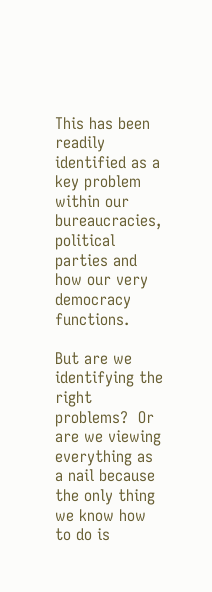This has been readily identified as a key problem within our bureaucracies, political parties and how our very democracy functions.

But are we identifying the right problems?  Or are we viewing everything as a nail because the only thing we know how to do is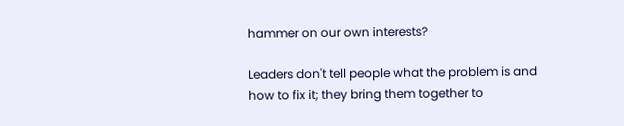hammer on our own interests?

Leaders don't tell people what the problem is and how to fix it; they bring them together to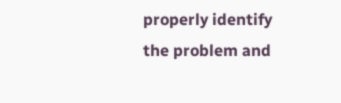properly identify the problem and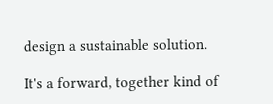design a sustainable solution.

It's a forward, together kind of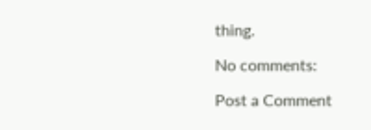thing.

No comments:

Post a Comment